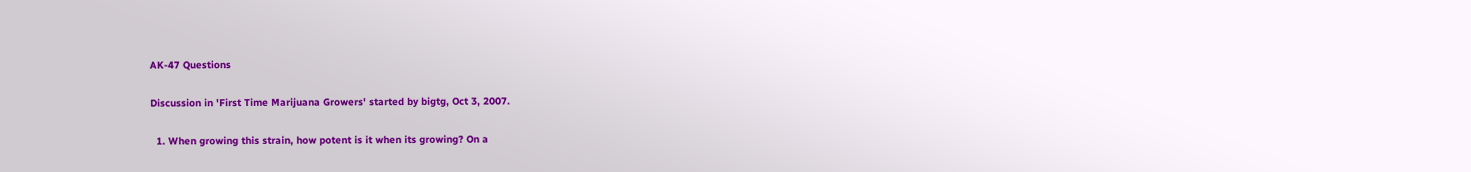AK-47 Questions

Discussion in 'First Time Marijuana Growers' started by bigtg, Oct 3, 2007.

  1. When growing this strain, how potent is it when its growing? On a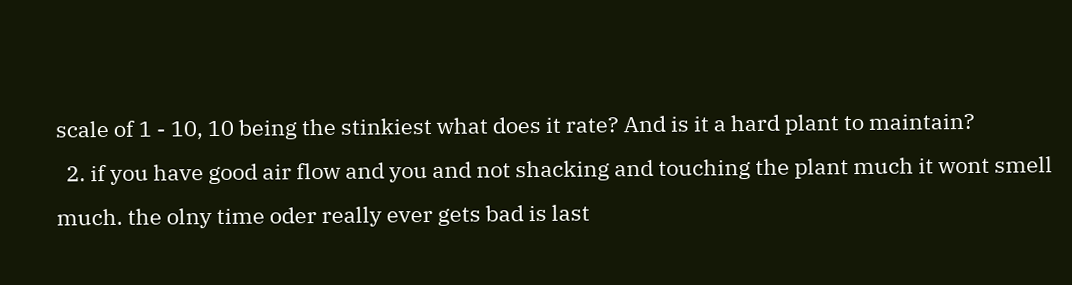scale of 1 - 10, 10 being the stinkiest what does it rate? And is it a hard plant to maintain?
  2. if you have good air flow and you and not shacking and touching the plant much it wont smell much. the olny time oder really ever gets bad is last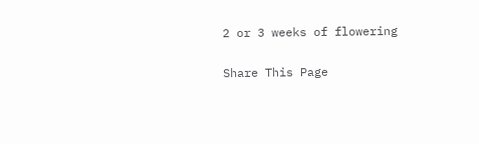2 or 3 weeks of flowering

Share This Page